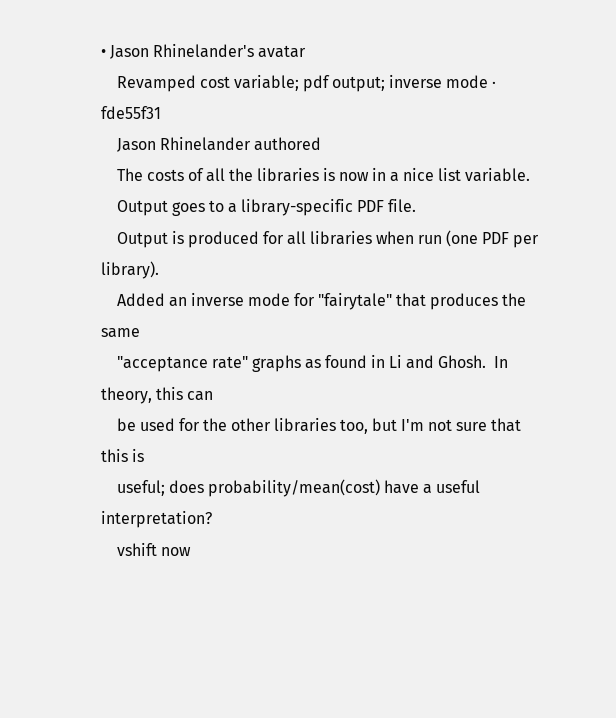• Jason Rhinelander's avatar
    Revamped cost variable; pdf output; inverse mode · fde55f31
    Jason Rhinelander authored
    The costs of all the libraries is now in a nice list variable.
    Output goes to a library-specific PDF file.
    Output is produced for all libraries when run (one PDF per library).
    Added an inverse mode for "fairytale" that produces the same
    "acceptance rate" graphs as found in Li and Ghosh.  In theory, this can
    be used for the other libraries too, but I'm not sure that this is
    useful; does probability/mean(cost) have a useful interpretation?
    vshift now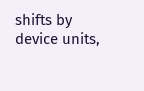shifts by device units,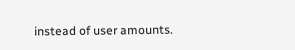instead of user amounts.